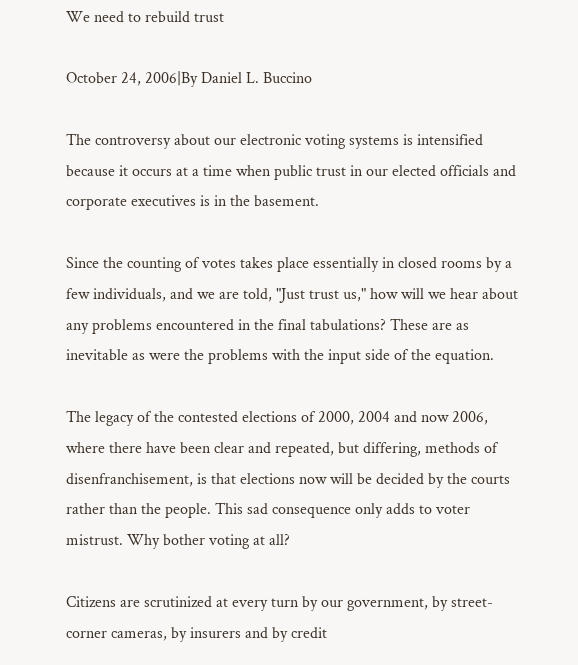We need to rebuild trust

October 24, 2006|By Daniel L. Buccino

The controversy about our electronic voting systems is intensified because it occurs at a time when public trust in our elected officials and corporate executives is in the basement.

Since the counting of votes takes place essentially in closed rooms by a few individuals, and we are told, "Just trust us," how will we hear about any problems encountered in the final tabulations? These are as inevitable as were the problems with the input side of the equation.

The legacy of the contested elections of 2000, 2004 and now 2006, where there have been clear and repeated, but differing, methods of disenfranchisement, is that elections now will be decided by the courts rather than the people. This sad consequence only adds to voter mistrust. Why bother voting at all?

Citizens are scrutinized at every turn by our government, by street-corner cameras, by insurers and by credit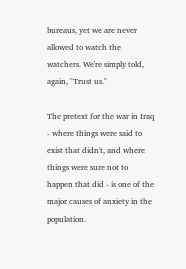bureaus, yet we are never allowed to watch the watchers. We're simply told, again, "Trust us."

The pretext for the war in Iraq - where things were said to exist that didn't, and where things were sure not to happen that did - is one of the major causes of anxiety in the population.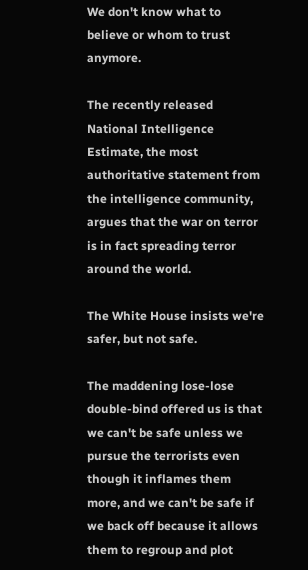We don't know what to believe or whom to trust anymore.

The recently released National Intelligence Estimate, the most authoritative statement from the intelligence community, argues that the war on terror is in fact spreading terror around the world.

The White House insists we're safer, but not safe.

The maddening lose-lose double-bind offered us is that we can't be safe unless we pursue the terrorists even though it inflames them more, and we can't be safe if we back off because it allows them to regroup and plot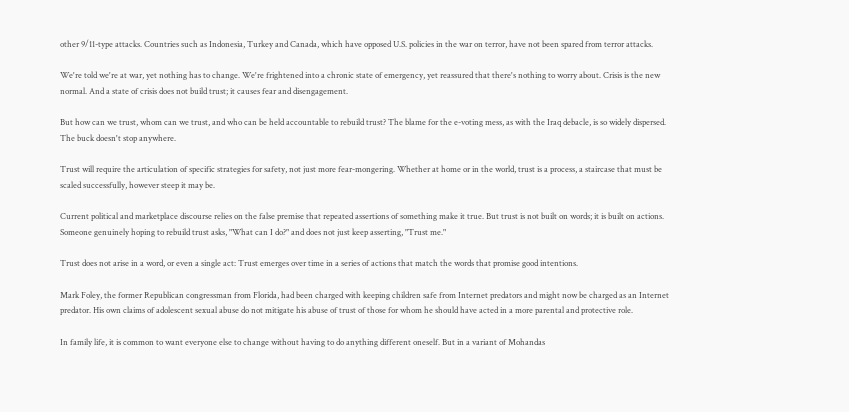other 9/11-type attacks. Countries such as Indonesia, Turkey and Canada, which have opposed U.S. policies in the war on terror, have not been spared from terror attacks.

We're told we're at war, yet nothing has to change. We're frightened into a chronic state of emergency, yet reassured that there's nothing to worry about. Crisis is the new normal. And a state of crisis does not build trust; it causes fear and disengagement.

But how can we trust, whom can we trust, and who can be held accountable to rebuild trust? The blame for the e-voting mess, as with the Iraq debacle, is so widely dispersed. The buck doesn't stop anywhere.

Trust will require the articulation of specific strategies for safety, not just more fear-mongering. Whether at home or in the world, trust is a process, a staircase that must be scaled successfully, however steep it may be.

Current political and marketplace discourse relies on the false premise that repeated assertions of something make it true. But trust is not built on words; it is built on actions. Someone genuinely hoping to rebuild trust asks, "What can I do?" and does not just keep asserting, "Trust me."

Trust does not arise in a word, or even a single act: Trust emerges over time in a series of actions that match the words that promise good intentions.

Mark Foley, the former Republican congressman from Florida, had been charged with keeping children safe from Internet predators and might now be charged as an Internet predator. His own claims of adolescent sexual abuse do not mitigate his abuse of trust of those for whom he should have acted in a more parental and protective role.

In family life, it is common to want everyone else to change without having to do anything different oneself. But in a variant of Mohandas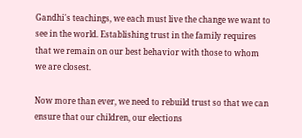Gandhi's teachings, we each must live the change we want to see in the world. Establishing trust in the family requires that we remain on our best behavior with those to whom we are closest.

Now more than ever, we need to rebuild trust so that we can ensure that our children, our elections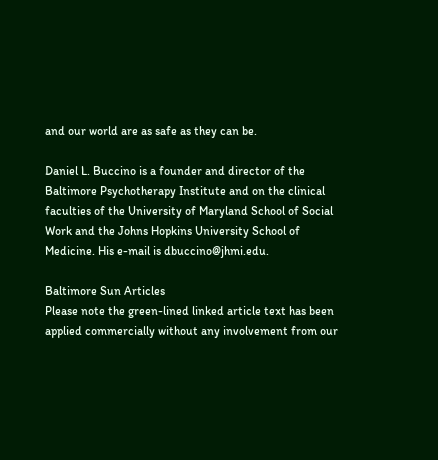and our world are as safe as they can be.

Daniel L. Buccino is a founder and director of the Baltimore Psychotherapy Institute and on the clinical faculties of the University of Maryland School of Social Work and the Johns Hopkins University School of Medicine. His e-mail is dbuccino@jhmi.edu.

Baltimore Sun Articles
Please note the green-lined linked article text has been applied commercially without any involvement from our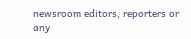newsroom editors, reporters or any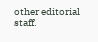other editorial staff.